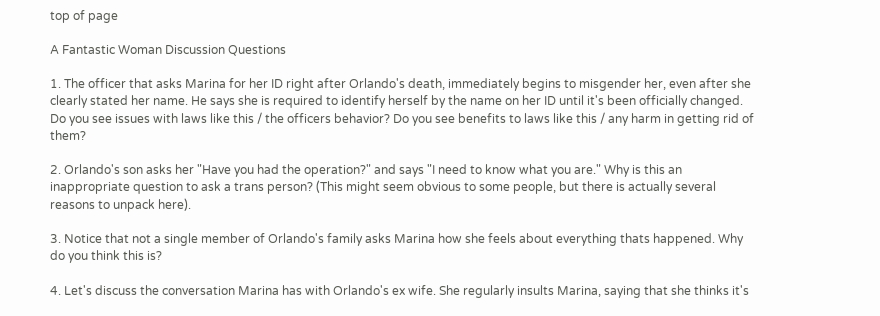top of page

A Fantastic Woman Discussion Questions

1. The officer that asks Marina for her ID right after Orlando's death, immediately begins to misgender her, even after she clearly stated her name. He says she is required to identify herself by the name on her ID until it's been officially changed. Do you see issues with laws like this / the officers behavior? Do you see benefits to laws like this / any harm in getting rid of them?

2. Orlando's son asks her "Have you had the operation?" and says "I need to know what you are." Why is this an inappropriate question to ask a trans person? (This might seem obvious to some people, but there is actually several reasons to unpack here).

3. Notice that not a single member of Orlando's family asks Marina how she feels about everything thats happened. Why do you think this is?

4. Let's discuss the conversation Marina has with Orlando's ex wife. She regularly insults Marina, saying that she thinks it's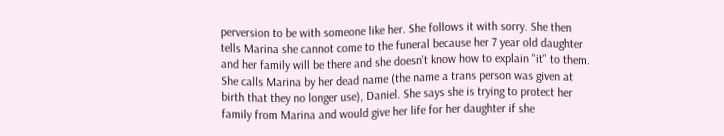perversion to be with someone like her. She follows it with sorry. She then tells Marina she cannot come to the funeral because her 7 year old daughter and her family will be there and she doesn't know how to explain "it" to them. She calls Marina by her dead name (the name a trans person was given at birth that they no longer use), Daniel. She says she is trying to protect her family from Marina and would give her life for her daughter if she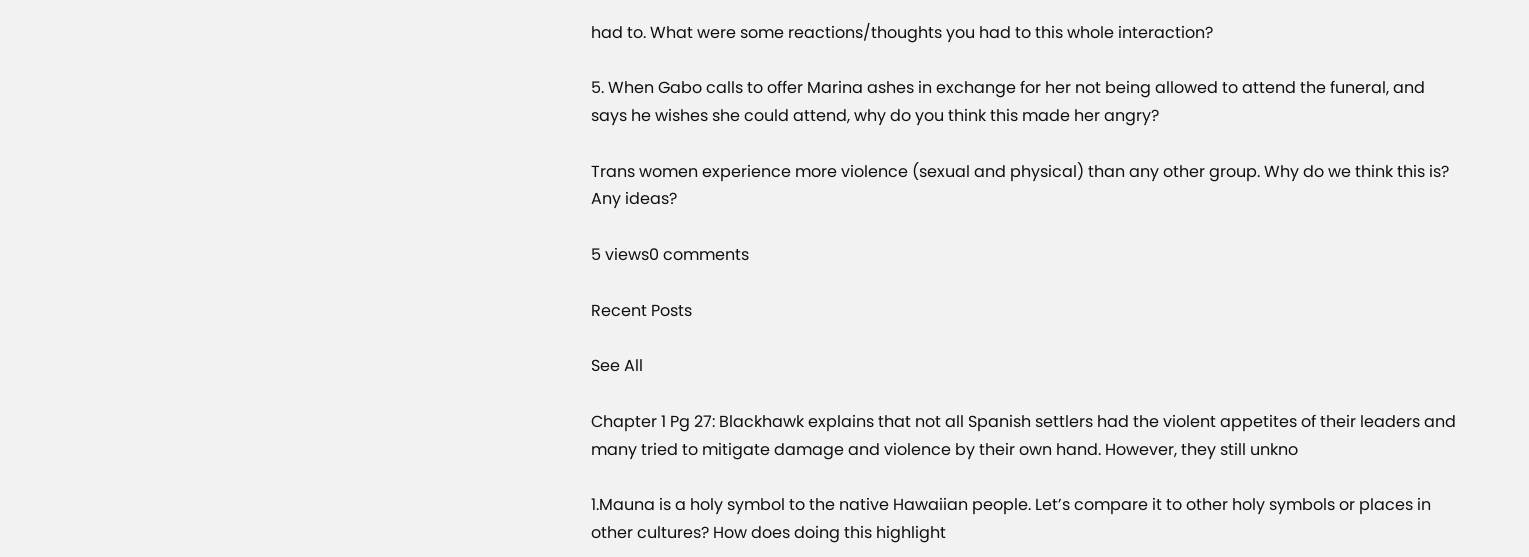had to. What were some reactions/thoughts you had to this whole interaction?

5. When Gabo calls to offer Marina ashes in exchange for her not being allowed to attend the funeral, and says he wishes she could attend, why do you think this made her angry?

Trans women experience more violence (sexual and physical) than any other group. Why do we think this is? Any ideas?

5 views0 comments

Recent Posts

See All

Chapter 1 Pg 27: Blackhawk explains that not all Spanish settlers had the violent appetites of their leaders and many tried to mitigate damage and violence by their own hand. However, they still unkno

1.Mauna is a holy symbol to the native Hawaiian people. Let’s compare it to other holy symbols or places in other cultures? How does doing this highlight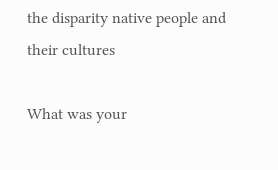the disparity native people and their cultures

What was your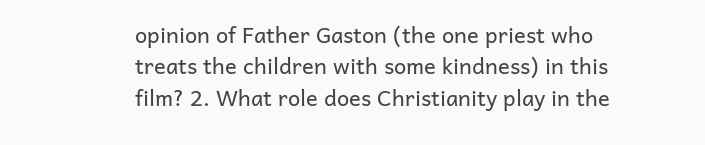opinion of Father Gaston (the one priest who treats the children with some kindness) in this film? 2. What role does Christianity play in the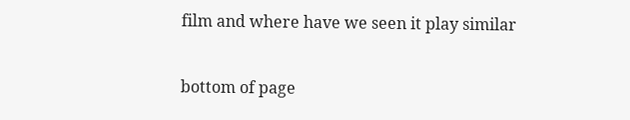film and where have we seen it play similar

bottom of page